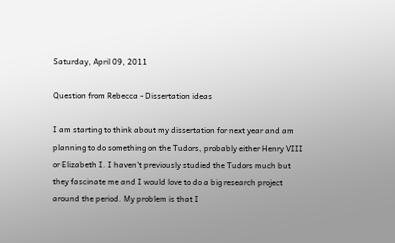Saturday, April 09, 2011

Question from Rebecca - Dissertation ideas

I am starting to think about my dissertation for next year and am planning to do something on the Tudors, probably either Henry VIII or Elizabeth I. I haven't previously studied the Tudors much but they fascinate me and I would love to do a big research project around the period. My problem is that I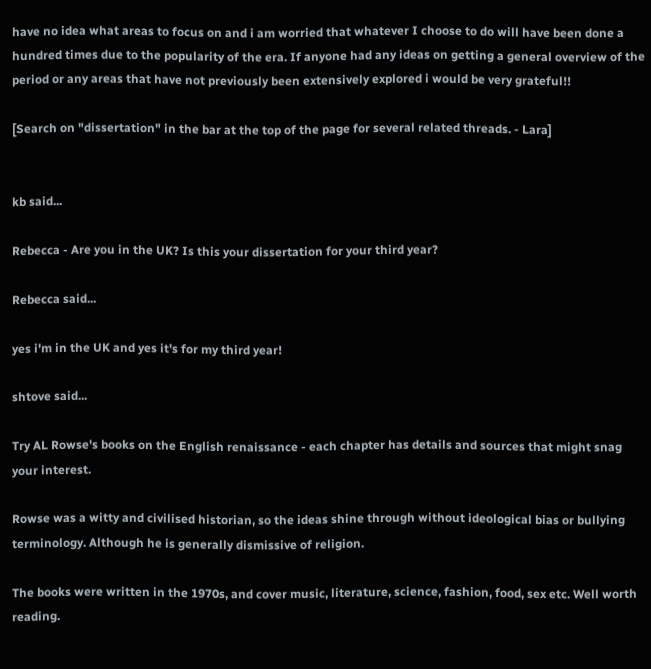have no idea what areas to focus on and i am worried that whatever I choose to do will have been done a hundred times due to the popularity of the era. If anyone had any ideas on getting a general overview of the period or any areas that have not previously been extensively explored i would be very grateful!!

[Search on "dissertation" in the bar at the top of the page for several related threads. - Lara]


kb said...

Rebecca - Are you in the UK? Is this your dissertation for your third year?

Rebecca said...

yes i'm in the UK and yes it's for my third year!

shtove said...

Try AL Rowse's books on the English renaissance - each chapter has details and sources that might snag your interest.

Rowse was a witty and civilised historian, so the ideas shine through without ideological bias or bullying terminology. Although he is generally dismissive of religion.

The books were written in the 1970s, and cover music, literature, science, fashion, food, sex etc. Well worth reading.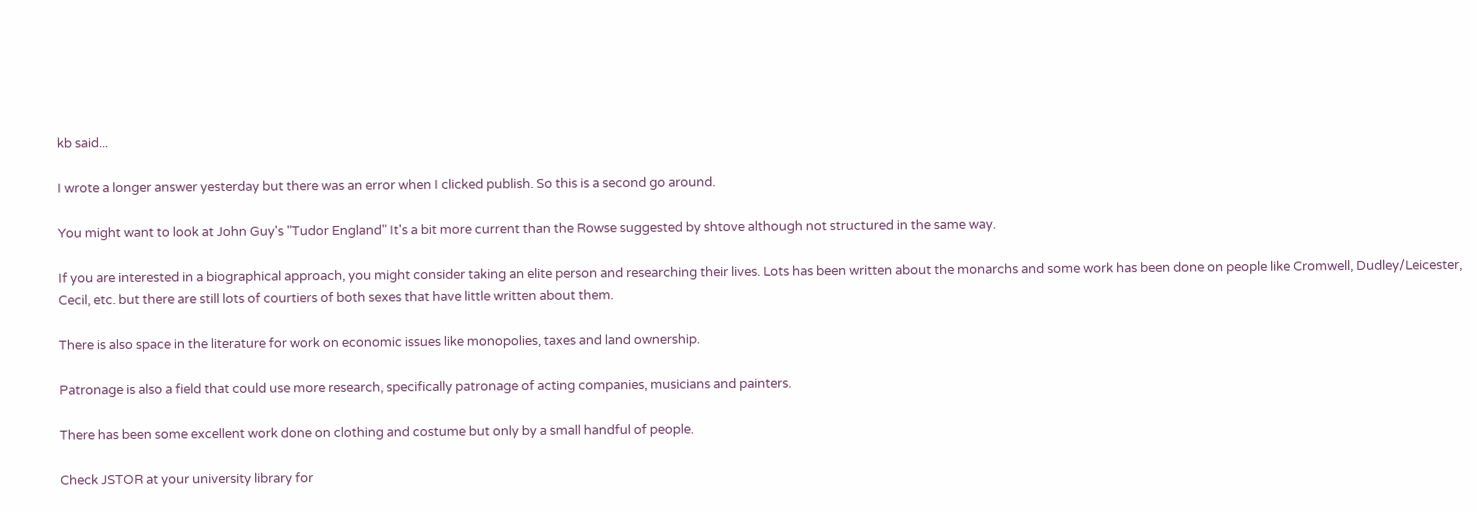kb said...

I wrote a longer answer yesterday but there was an error when I clicked publish. So this is a second go around.

You might want to look at John Guy's "Tudor England" It's a bit more current than the Rowse suggested by shtove although not structured in the same way.

If you are interested in a biographical approach, you might consider taking an elite person and researching their lives. Lots has been written about the monarchs and some work has been done on people like Cromwell, Dudley/Leicester, Cecil, etc. but there are still lots of courtiers of both sexes that have little written about them.

There is also space in the literature for work on economic issues like monopolies, taxes and land ownership.

Patronage is also a field that could use more research, specifically patronage of acting companies, musicians and painters.

There has been some excellent work done on clothing and costume but only by a small handful of people.

Check JSTOR at your university library for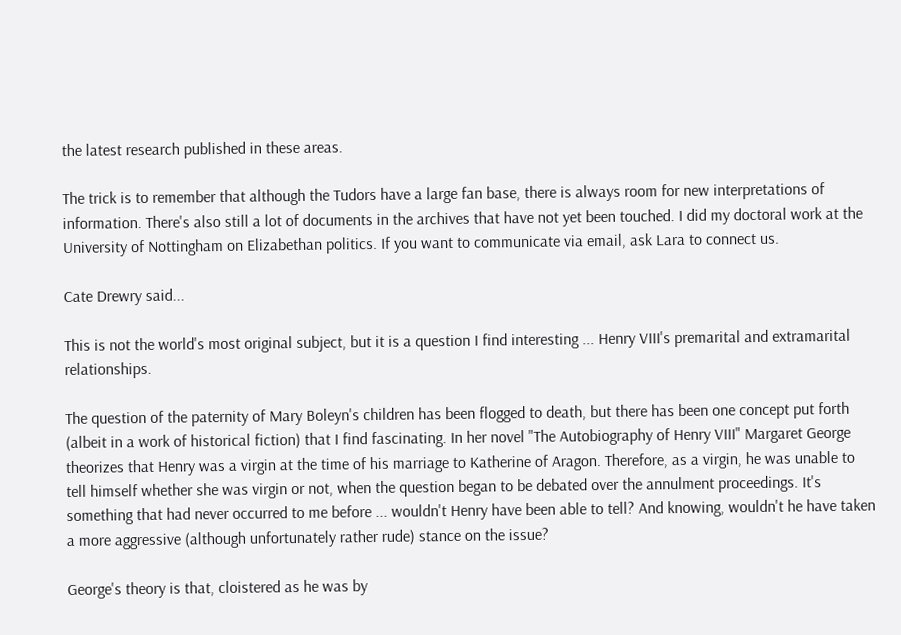the latest research published in these areas.

The trick is to remember that although the Tudors have a large fan base, there is always room for new interpretations of information. There's also still a lot of documents in the archives that have not yet been touched. I did my doctoral work at the University of Nottingham on Elizabethan politics. If you want to communicate via email, ask Lara to connect us.

Cate Drewry said...

This is not the world's most original subject, but it is a question I find interesting ... Henry VIII's premarital and extramarital relationships.

The question of the paternity of Mary Boleyn's children has been flogged to death, but there has been one concept put forth (albeit in a work of historical fiction) that I find fascinating. In her novel "The Autobiography of Henry VIII" Margaret George theorizes that Henry was a virgin at the time of his marriage to Katherine of Aragon. Therefore, as a virgin, he was unable to tell himself whether she was virgin or not, when the question began to be debated over the annulment proceedings. It's something that had never occurred to me before ... wouldn't Henry have been able to tell? And knowing, wouldn't he have taken a more aggressive (although unfortunately rather rude) stance on the issue?

George's theory is that, cloistered as he was by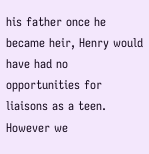his father once he became heir, Henry would have had no opportunities for liaisons as a teen. However we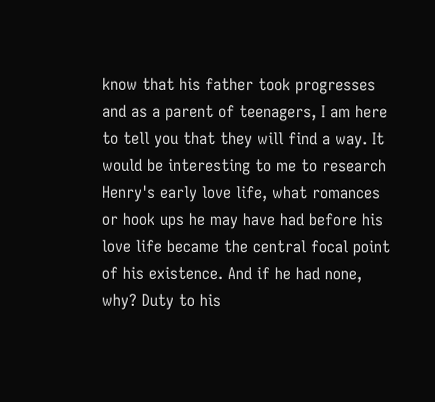know that his father took progresses and as a parent of teenagers, I am here to tell you that they will find a way. It would be interesting to me to research Henry's early love life, what romances or hook ups he may have had before his love life became the central focal point of his existence. And if he had none, why? Duty to his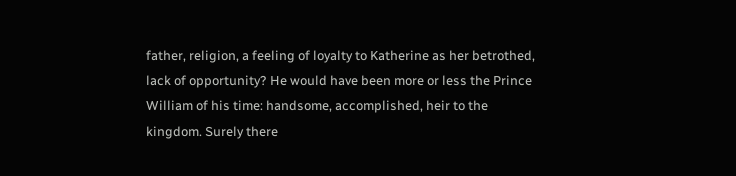father, religion, a feeling of loyalty to Katherine as her betrothed, lack of opportunity? He would have been more or less the Prince William of his time: handsome, accomplished, heir to the kingdom. Surely there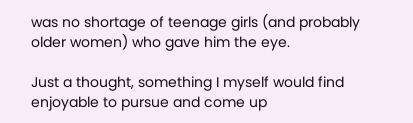was no shortage of teenage girls (and probably older women) who gave him the eye.

Just a thought, something I myself would find enjoyable to pursue and come up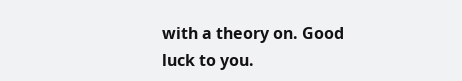with a theory on. Good luck to you.